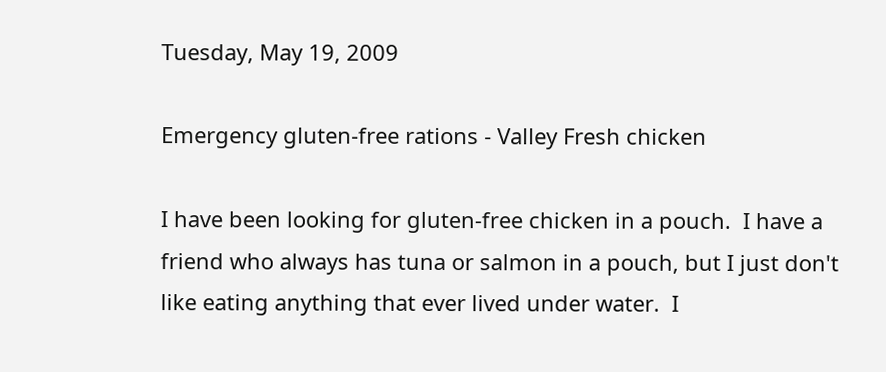Tuesday, May 19, 2009

Emergency gluten-free rations - Valley Fresh chicken

I have been looking for gluten-free chicken in a pouch.  I have a friend who always has tuna or salmon in a pouch, but I just don't like eating anything that ever lived under water.  I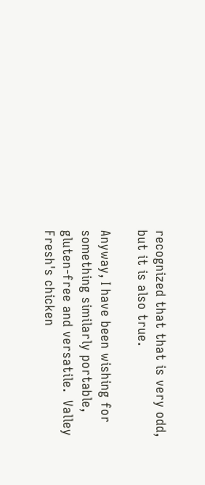recognized that that is very odd, but it is also true.

Anyway, I have been wishing for something similarly portable, gluten-free and versatile.  Valley Fresh's chicken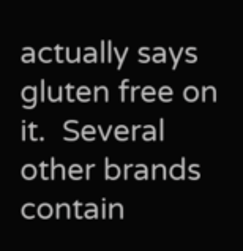actually says gluten free on it.  Several other brands contain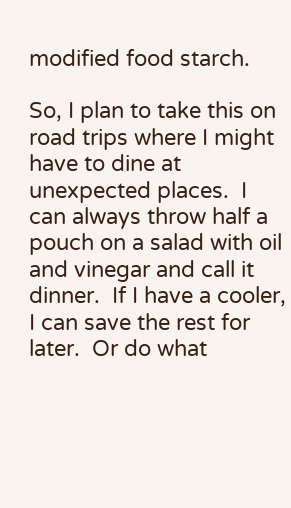modified food starch.

So, I plan to take this on road trips where I might have to dine at unexpected places.  I can always throw half a pouch on a salad with oil and vinegar and call it dinner.  If I have a cooler, I can save the rest for later.  Or do what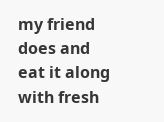my friend does and eat it along with fresh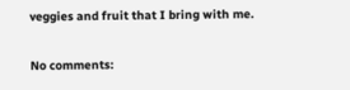veggies and fruit that I bring with me.

No comments: